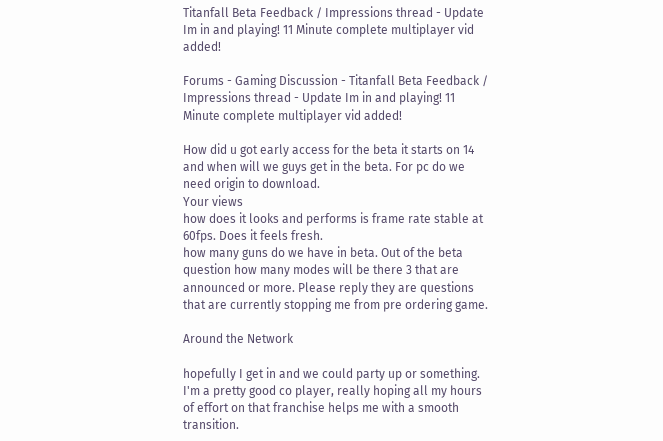Titanfall Beta Feedback / Impressions thread - Update Im in and playing! 11 Minute complete multiplayer vid added!

Forums - Gaming Discussion - Titanfall Beta Feedback / Impressions thread - Update Im in and playing! 11 Minute complete multiplayer vid added!

How did u got early access for the beta it starts on 14 and when will we guys get in the beta. For pc do we need origin to download.
Your views
how does it looks and performs is frame rate stable at 60fps. Does it feels fresh.
how many guns do we have in beta. Out of the beta question how many modes will be there 3 that are announced or more. Please reply they are questions that are currently stopping me from pre ordering game.

Around the Network

hopefully I get in and we could party up or something. I'm a pretty good co player, really hoping all my hours of effort on that franchise helps me with a smooth transition.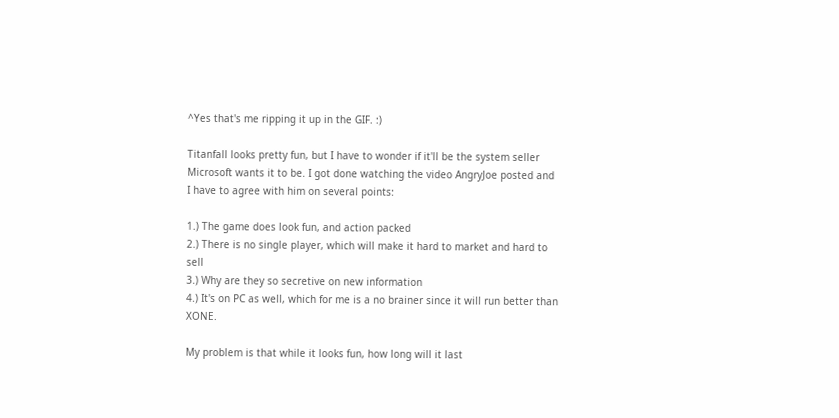^Yes that's me ripping it up in the GIF. :)

Titanfall looks pretty fun, but I have to wonder if it'll be the system seller Microsoft wants it to be. I got done watching the video AngryJoe posted and I have to agree with him on several points:

1.) The game does look fun, and action packed
2.) There is no single player, which will make it hard to market and hard to sell
3.) Why are they so secretive on new information
4.) It's on PC as well, which for me is a no brainer since it will run better than XONE.

My problem is that while it looks fun, how long will it last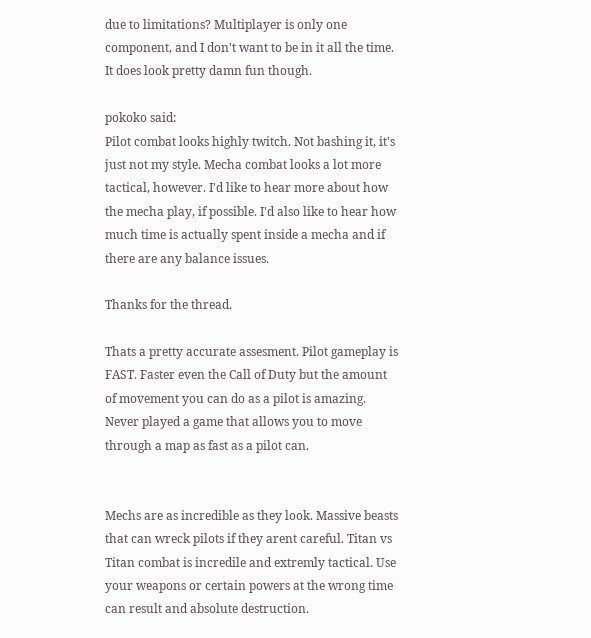due to limitations? Multiplayer is only one component, and I don't want to be in it all the time. It does look pretty damn fun though.

pokoko said:
Pilot combat looks highly twitch. Not bashing it, it's just not my style. Mecha combat looks a lot more tactical, however. I'd like to hear more about how the mecha play, if possible. I'd also like to hear how much time is actually spent inside a mecha and if there are any balance issues.

Thanks for the thread.

Thats a pretty accurate assesment. Pilot gameplay is FAST. Faster even the Call of Duty but the amount of movement you can do as a pilot is amazing. Never played a game that allows you to move through a map as fast as a pilot can.


Mechs are as incredible as they look. Massive beasts that can wreck pilots if they arent careful. Titan vs Titan combat is incredile and extremly tactical. Use your weapons or certain powers at the wrong time can result and absolute destruction.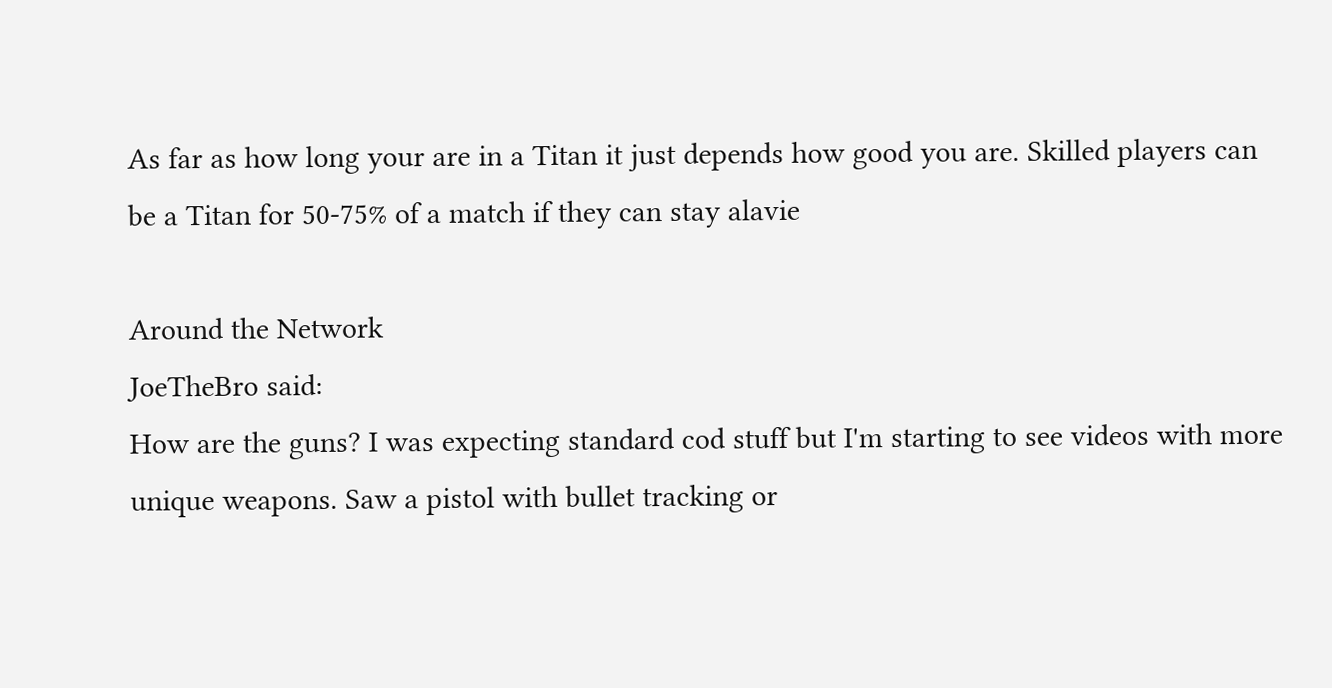As far as how long your are in a Titan it just depends how good you are. Skilled players can be a Titan for 50-75% of a match if they can stay alavie

Around the Network
JoeTheBro said:
How are the guns? I was expecting standard cod stuff but I'm starting to see videos with more unique weapons. Saw a pistol with bullet tracking or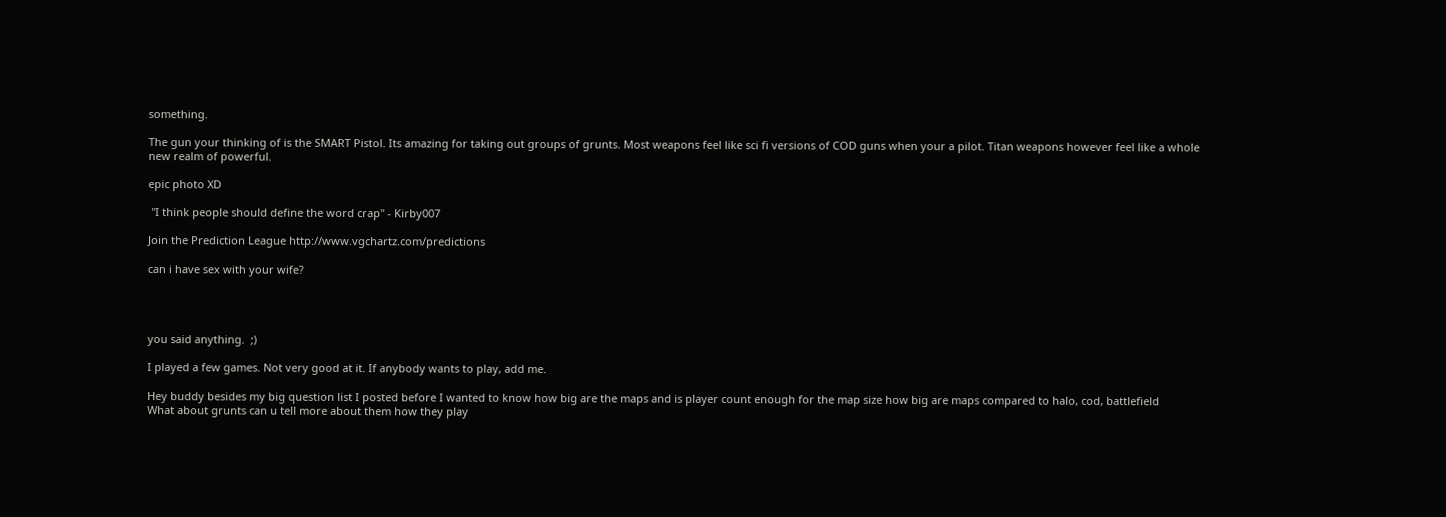something.

The gun your thinking of is the SMART Pistol. Its amazing for taking out groups of grunts. Most weapons feel like sci fi versions of COD guns when your a pilot. Titan weapons however feel like a whole new realm of powerful.

epic photo XD

 "I think people should define the word crap" - Kirby007

Join the Prediction League http://www.vgchartz.com/predictions

can i have sex with your wife?




you said anything.  ;)

I played a few games. Not very good at it. If anybody wants to play, add me.

Hey buddy besides my big question list I posted before I wanted to know how big are the maps and is player count enough for the map size how big are maps compared to halo, cod, battlefield
What about grunts can u tell more about them how they play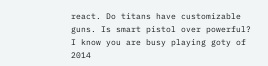react. Do titans have customizable guns. Is smart pistol over powerful? I know you are busy playing goty of 2014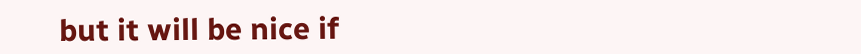but it will be nice if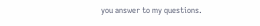you answer to my questions.